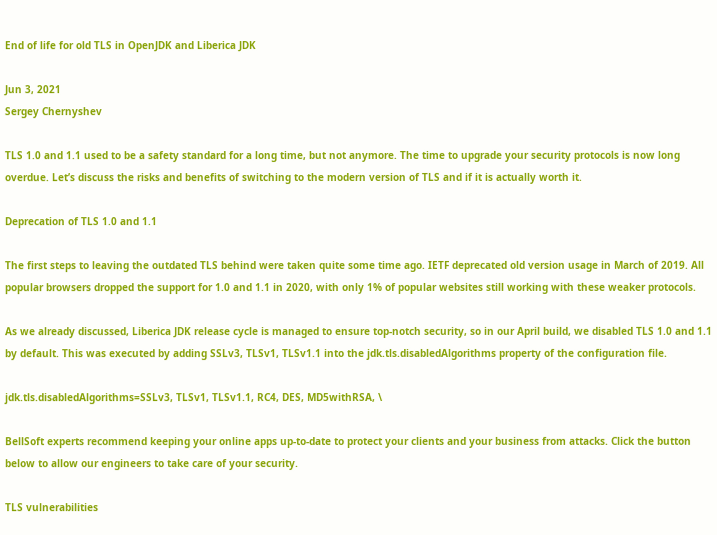End of life for old TLS in OpenJDK and Liberica JDK

Jun 3, 2021
Sergey Chernyshev

TLS 1.0 and 1.1 used to be a safety standard for a long time, but not anymore. The time to upgrade your security protocols is now long overdue. Let’s discuss the risks and benefits of switching to the modern version of TLS and if it is actually worth it.

Deprecation of TLS 1.0 and 1.1

The first steps to leaving the outdated TLS behind were taken quite some time ago. IETF deprecated old version usage in March of 2019. All popular browsers dropped the support for 1.0 and 1.1 in 2020, with only 1% of popular websites still working with these weaker protocols.

As we already discussed, Liberica JDK release cycle is managed to ensure top-notch security, so in our April build, we disabled TLS 1.0 and 1.1 by default. This was executed by adding SSLv3, TLSv1, TLSv1.1 into the jdk.tls.disabledAlgorithms property of the configuration file.

jdk.tls.disabledAlgorithms=SSLv3, TLSv1, TLSv1.1, RC4, DES, MD5withRSA, \

BellSoft experts recommend keeping your online apps up-to-date to protect your clients and your business from attacks. Click the button below to allow our engineers to take care of your security.

TLS vulnerabilities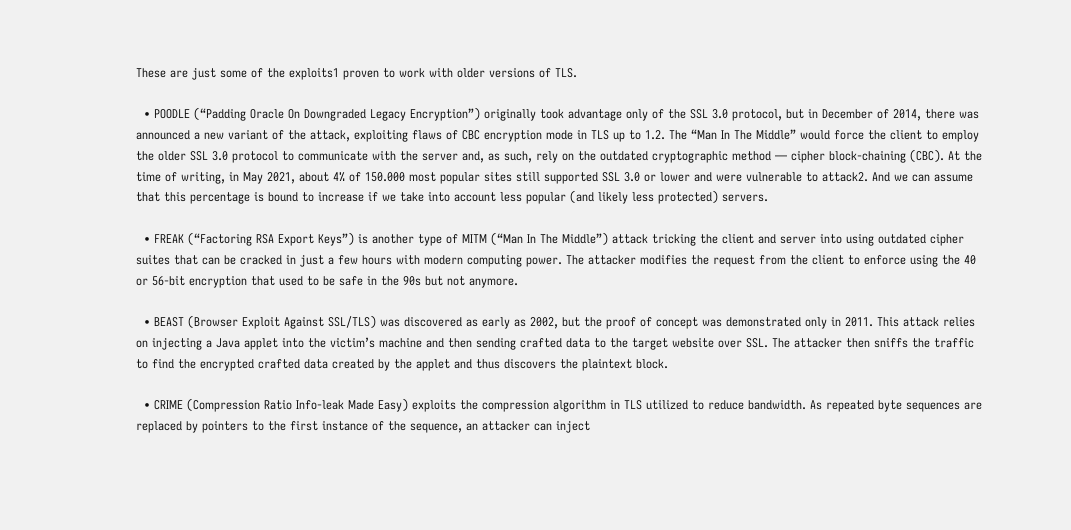These are just some of the exploits1 proven to work with older versions of TLS.

  • POODLE (“Padding Oracle On Downgraded Legacy Encryption”) originally took advantage only of the SSL 3.0 protocol, but in December of 2014, there was announced a new variant of the attack, exploiting flaws of CBC encryption mode in TLS up to 1.2. The “Man In The Middle” would force the client to employ the older SSL 3.0 protocol to communicate with the server and, as such, rely on the outdated cryptographic method — cipher block-chaining (CBC). At the time of writing, in May 2021, about 4% of 150.000 most popular sites still supported SSL 3.0 or lower and were vulnerable to attack2. And we can assume that this percentage is bound to increase if we take into account less popular (and likely less protected) servers.

  • FREAK (“Factoring RSA Export Keys”) is another type of MITM (“Man In The Middle”) attack tricking the client and server into using outdated cipher suites that can be cracked in just a few hours with modern computing power. The attacker modifies the request from the client to enforce using the 40 or 56-bit encryption that used to be safe in the 90s but not anymore.

  • BEAST (Browser Exploit Against SSL/TLS) was discovered as early as 2002, but the proof of concept was demonstrated only in 2011. This attack relies on injecting a Java applet into the victim’s machine and then sending crafted data to the target website over SSL. The attacker then sniffs the traffic to find the encrypted crafted data created by the applet and thus discovers the plaintext block.

  • CRIME (Compression Ratio Info-leak Made Easy) exploits the compression algorithm in TLS utilized to reduce bandwidth. As repeated byte sequences are replaced by pointers to the first instance of the sequence, an attacker can inject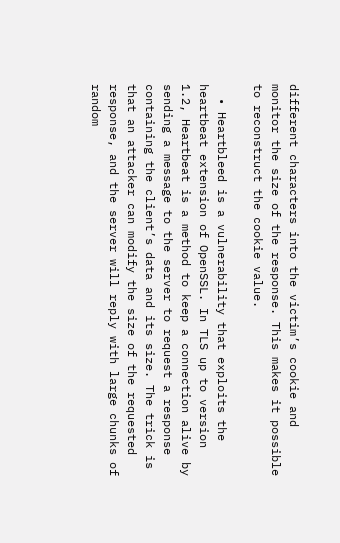different characters into the victim’s cookie and monitor the size of the response. This makes it possible to reconstruct the cookie value.

  • Heartbleed is a vulnerability that exploits the heartbeat extension of OpenSSL. In TLS up to version 1.2, Heartbeat is a method to keep a connection alive by sending a message to the server to request a response containing the client’s data and its size. The trick is that an attacker can modify the size of the requested response, and the server will reply with large chunks of random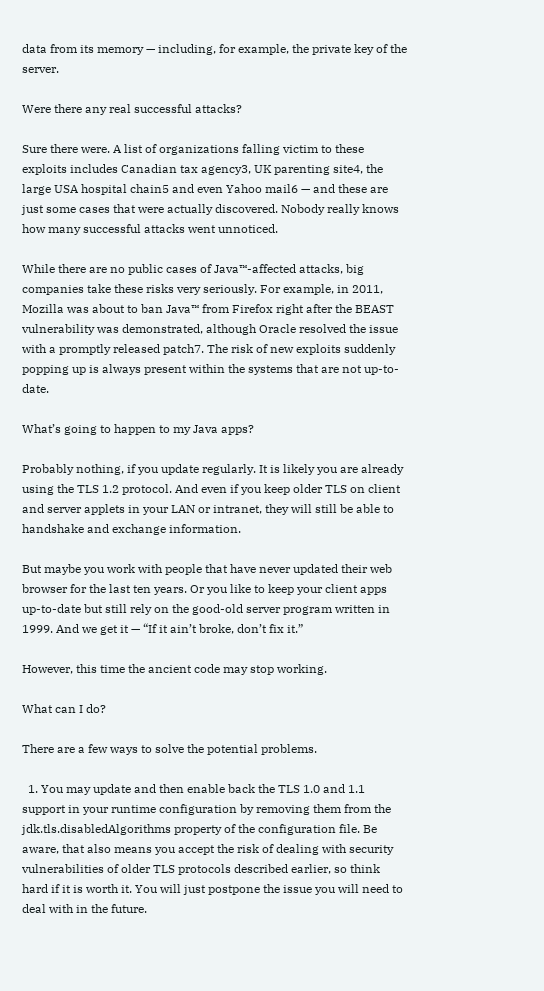data from its memory — including, for example, the private key of the server.

Were there any real successful attacks?

Sure there were. A list of organizations falling victim to these exploits includes Canadian tax agency3, UK parenting site4, the large USA hospital chain5 and even Yahoo mail6 — and these are just some cases that were actually discovered. Nobody really knows how many successful attacks went unnoticed.

While there are no public cases of Java™-affected attacks, big companies take these risks very seriously. For example, in 2011, Mozilla was about to ban Java™ from Firefox right after the BEAST vulnerability was demonstrated, although Oracle resolved the issue with a promptly released patch7. The risk of new exploits suddenly popping up is always present within the systems that are not up-to-date.

What’s going to happen to my Java apps?

Probably nothing, if you update regularly. It is likely you are already using the TLS 1.2 protocol. And even if you keep older TLS on client and server applets in your LAN or intranet, they will still be able to handshake and exchange information.

But maybe you work with people that have never updated their web browser for the last ten years. Or you like to keep your client apps up-to-date but still rely on the good-old server program written in 1999. And we get it — “If it ain’t broke, don’t fix it.”

However, this time the ancient code may stop working.

What can I do?

There are a few ways to solve the potential problems.

  1. You may update and then enable back the TLS 1.0 and 1.1 support in your runtime configuration by removing them from the jdk.tls.disabledAlgorithms property of the configuration file. Be aware, that also means you accept the risk of dealing with security vulnerabilities of older TLS protocols described earlier, so think hard if it is worth it. You will just postpone the issue you will need to deal with in the future.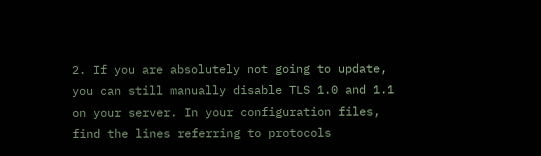2. If you are absolutely not going to update, you can still manually disable TLS 1.0 and 1.1 on your server. In your configuration files, find the lines referring to protocols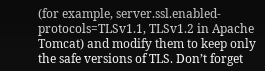(for example, server.ssl.enabled-protocols=TLSv1.1, TLSv1.2 in Apache Tomcat) and modify them to keep only the safe versions of TLS. Don’t forget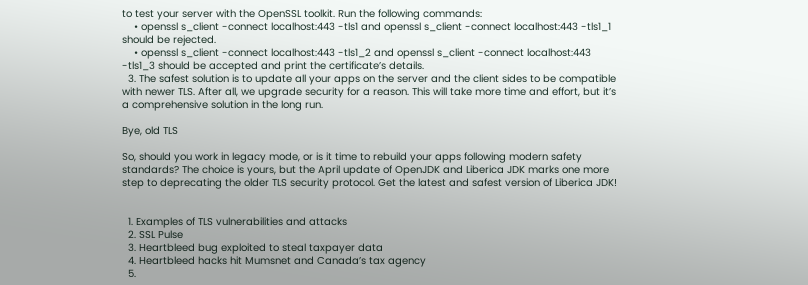to test your server with the OpenSSL toolkit. Run the following commands:
    • openssl s_client -connect localhost:443 -tls1 and openssl s_client -connect localhost:443 -tls1_1 should be rejected.
    • openssl s_client -connect localhost:443 -tls1_2 and openssl s_client -connect localhost:443 -tls1_3 should be accepted and print the certificate’s details.
  3. The safest solution is to update all your apps on the server and the client sides to be compatible with newer TLS. After all, we upgrade security for a reason. This will take more time and effort, but it’s a comprehensive solution in the long run.

Bye, old TLS

So, should you work in legacy mode, or is it time to rebuild your apps following modern safety standards? The choice is yours, but the April update of OpenJDK and Liberica JDK marks one more step to deprecating the older TLS security protocol. Get the latest and safest version of Liberica JDK!


  1. Examples of TLS vulnerabilities and attacks
  2. SSL Pulse
  3. Heartbleed bug exploited to steal taxpayer data
  4. Heartbleed hacks hit Mumsnet and Canada’s tax agency
  5.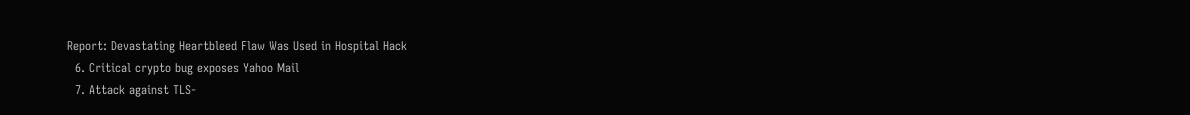Report: Devastating Heartbleed Flaw Was Used in Hospital Hack
  6. Critical crypto bug exposes Yahoo Mail
  7. Attack against TLS-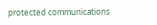protected communications